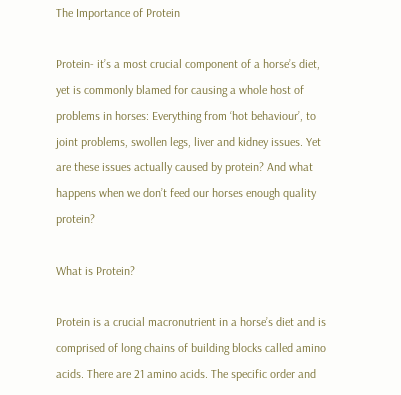The Importance of Protein

Protein- it’s a most crucial component of a horse’s diet, yet is commonly blamed for causing a whole host of problems in horses: Everything from ‘hot behaviour’, to joint problems, swollen legs, liver and kidney issues. Yet are these issues actually caused by protein? And what happens when we don’t feed our horses enough quality protein?

What is Protein?

Protein is a crucial macronutrient in a horse’s diet and is comprised of long chains of building blocks called amino acids. There are 21 amino acids. The specific order and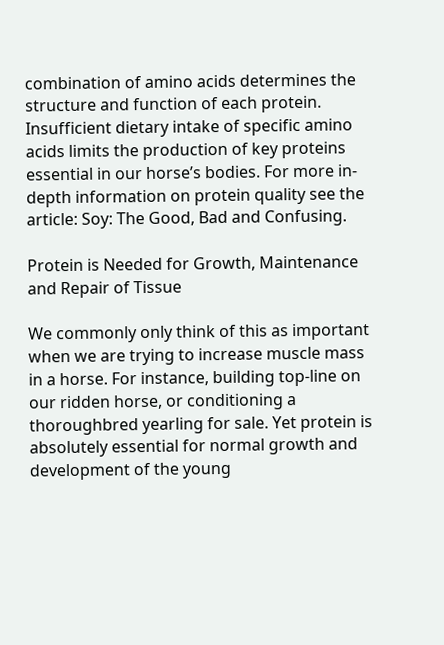combination of amino acids determines the structure and function of each protein. Insufficient dietary intake of specific amino acids limits the production of key proteins essential in our horse’s bodies. For more in-depth information on protein quality see the article: Soy: The Good, Bad and Confusing.

Protein is Needed for Growth, Maintenance and Repair of Tissue

We commonly only think of this as important when we are trying to increase muscle mass in a horse. For instance, building top-line on our ridden horse, or conditioning a thoroughbred yearling for sale. Yet protein is absolutely essential for normal growth and development of the young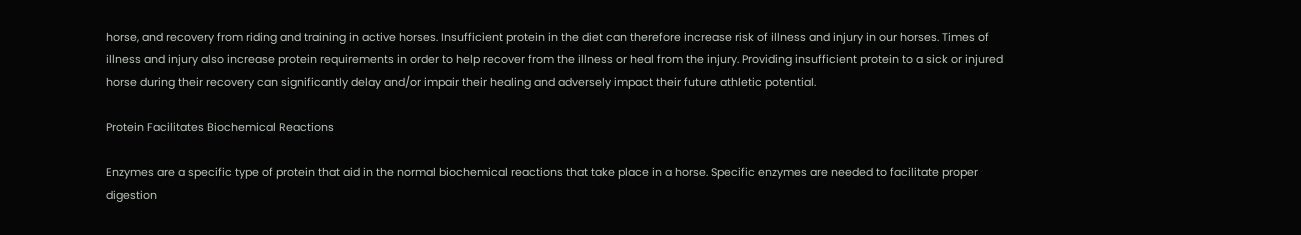horse, and recovery from riding and training in active horses. Insufficient protein in the diet can therefore increase risk of illness and injury in our horses. Times of illness and injury also increase protein requirements in order to help recover from the illness or heal from the injury. Providing insufficient protein to a sick or injured horse during their recovery can significantly delay and/or impair their healing and adversely impact their future athletic potential.

Protein Facilitates Biochemical Reactions

Enzymes are a specific type of protein that aid in the normal biochemical reactions that take place in a horse. Specific enzymes are needed to facilitate proper digestion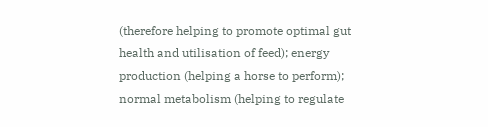(therefore helping to promote optimal gut health and utilisation of feed); energy production (helping a horse to perform); normal metabolism (helping to regulate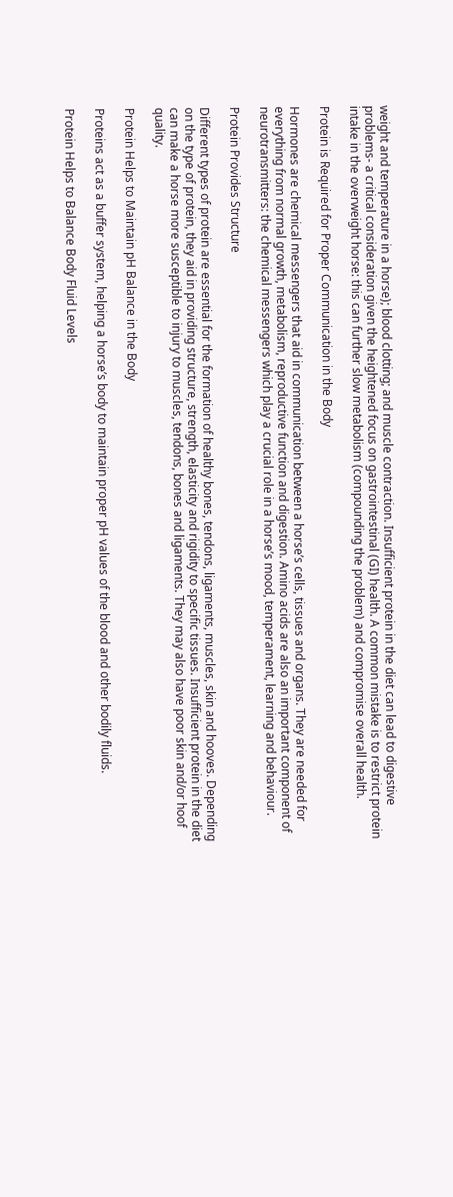weight and temperature in a horse); blood clotting; and muscle contraction. Insufficient protein in the diet can lead to digestive problems- a critical consideration given the heightened focus on gastrointestinal (GI) health. A common mistake is to restrict protein intake in the overweight horse: this can further slow metabolism (compounding the problem) and compromise overall health.

Protein is Required for Proper Communication in the Body

Hormones are chemical messengers that aid in communication between a horse’s cells, tissues and organs. They are needed for everything from normal growth, metabolism, reproductive function and digestion. Amino acids are also an important component of neurotransmitters: the chemical messengers which play a crucial role in a horse’s mood, temperament, learning and behaviour.

Protein Provides Structure

Different types of protein are essential for the formation of healthy bones, tendons, ligaments, muscles, skin and hooves. Depending on the type of protein, they aid in providing structure, strength, elasticity and rigidity to specific tissues. Insufficient protein in the diet can make a horse more susceptible to injury to muscles, tendons, bones and ligaments. They may also have poor skin and/or hoof quality.

Protein Helps to Maintain pH Balance in the Body

Proteins act as a buffer system, helping a horse’s body to maintain proper pH values of the blood and other bodily fluids.

Protein Helps to Balance Body Fluid Levels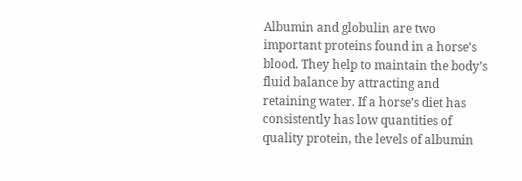Albumin and globulin are two important proteins found in a horse’s blood. They help to maintain the body’s fluid balance by attracting and retaining water. If a horse’s diet has consistently has low quantities of quality protein, the levels of albumin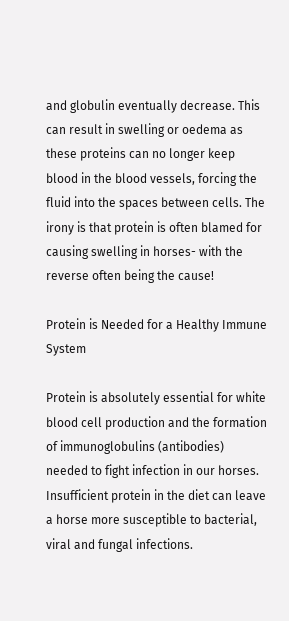and globulin eventually decrease. This can result in swelling or oedema as these proteins can no longer keep blood in the blood vessels, forcing the fluid into the spaces between cells. The irony is that protein is often blamed for causing swelling in horses- with the reverse often being the cause!

Protein is Needed for a Healthy Immune System

Protein is absolutely essential for white blood cell production and the formation of immunoglobulins (antibodies) needed to fight infection in our horses. Insufficient protein in the diet can leave a horse more susceptible to bacterial, viral and fungal infections.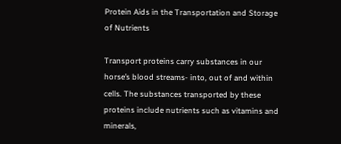Protein Aids in the Transportation and Storage of Nutrients

Transport proteins carry substances in our horse’s blood streams- into, out of and within cells. The substances transported by these proteins include nutrients such as vitamins and minerals,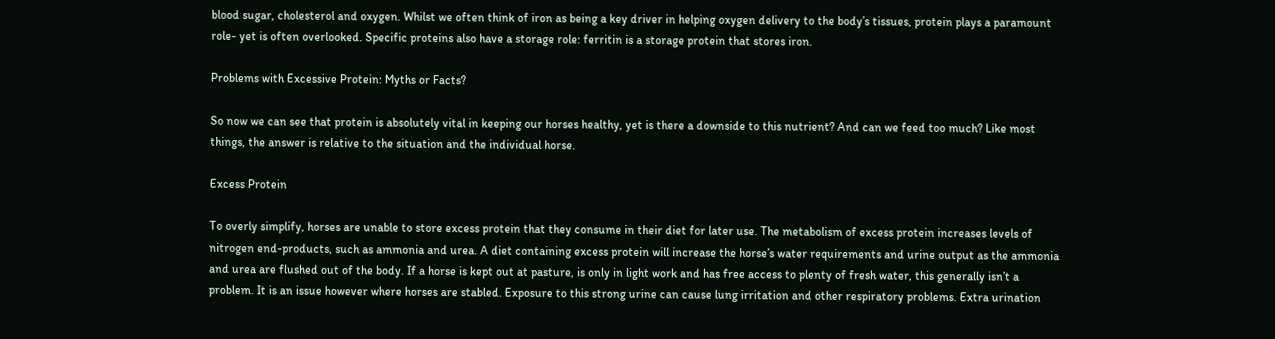blood sugar, cholesterol and oxygen. Whilst we often think of iron as being a key driver in helping oxygen delivery to the body’s tissues, protein plays a paramount role- yet is often overlooked. Specific proteins also have a storage role: ferritin is a storage protein that stores iron.

Problems with Excessive Protein: Myths or Facts?

So now we can see that protein is absolutely vital in keeping our horses healthy, yet is there a downside to this nutrient? And can we feed too much? Like most things, the answer is relative to the situation and the individual horse.

Excess Protein

To overly simplify, horses are unable to store excess protein that they consume in their diet for later use. The metabolism of excess protein increases levels of nitrogen end-products, such as ammonia and urea. A diet containing excess protein will increase the horse’s water requirements and urine output as the ammonia and urea are flushed out of the body. If a horse is kept out at pasture, is only in light work and has free access to plenty of fresh water, this generally isn’t a problem. It is an issue however where horses are stabled. Exposure to this strong urine can cause lung irritation and other respiratory problems. Extra urination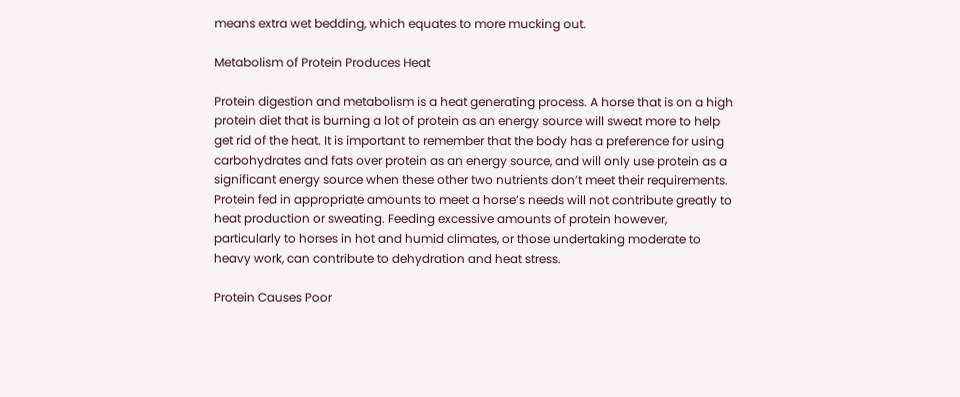means extra wet bedding, which equates to more mucking out.

Metabolism of Protein Produces Heat

Protein digestion and metabolism is a heat generating process. A horse that is on a high protein diet that is burning a lot of protein as an energy source will sweat more to help get rid of the heat. It is important to remember that the body has a preference for using carbohydrates and fats over protein as an energy source, and will only use protein as a significant energy source when these other two nutrients don’t meet their requirements. Protein fed in appropriate amounts to meet a horse’s needs will not contribute greatly to heat production or sweating. Feeding excessive amounts of protein however, particularly to horses in hot and humid climates, or those undertaking moderate to heavy work, can contribute to dehydration and heat stress.

Protein Causes Poor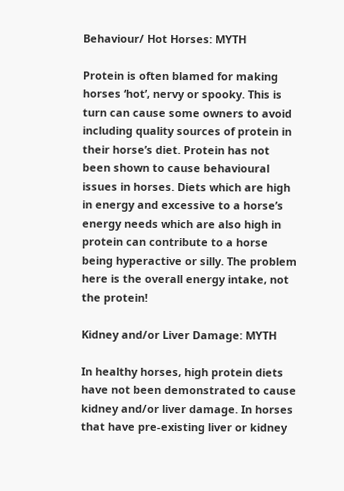Behaviour/ Hot Horses: MYTH

Protein is often blamed for making horses ‘hot’, nervy or spooky. This is turn can cause some owners to avoid including quality sources of protein in their horse’s diet. Protein has not been shown to cause behavioural issues in horses. Diets which are high in energy and excessive to a horse’s energy needs which are also high in protein can contribute to a horse being hyperactive or silly. The problem here is the overall energy intake, not the protein!

Kidney and/or Liver Damage: MYTH

In healthy horses, high protein diets have not been demonstrated to cause kidney and/or liver damage. In horses that have pre-existing liver or kidney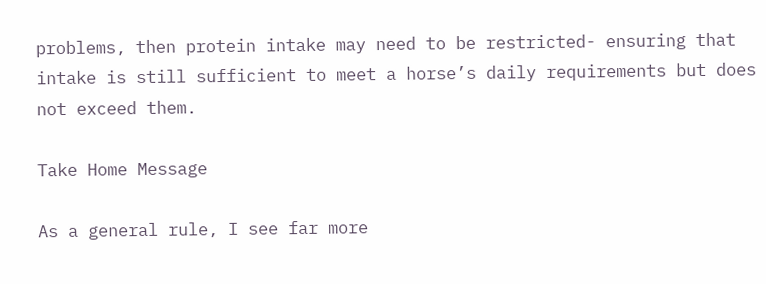problems, then protein intake may need to be restricted- ensuring that intake is still sufficient to meet a horse’s daily requirements but does not exceed them.

Take Home Message

As a general rule, I see far more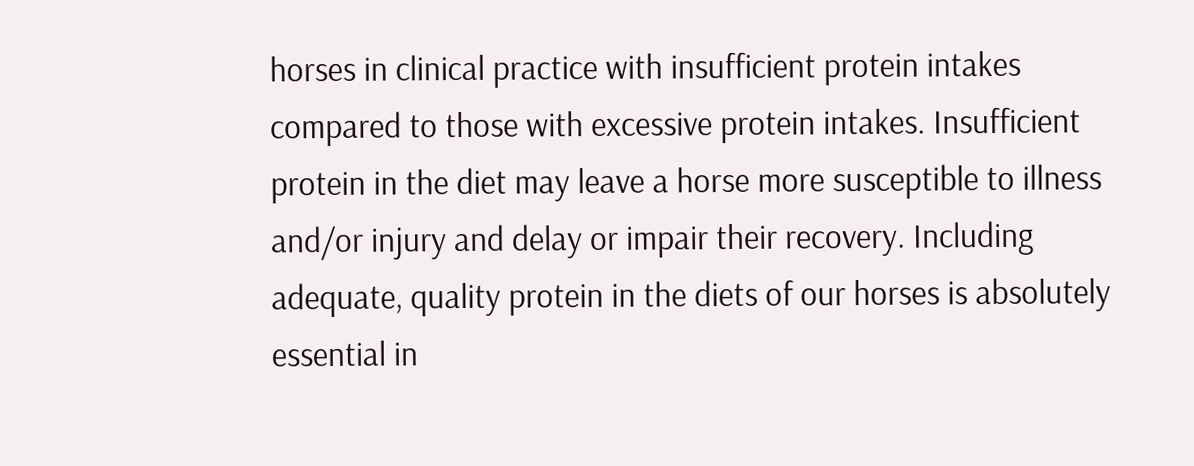horses in clinical practice with insufficient protein intakes compared to those with excessive protein intakes. Insufficient protein in the diet may leave a horse more susceptible to illness and/or injury and delay or impair their recovery. Including adequate, quality protein in the diets of our horses is absolutely essential in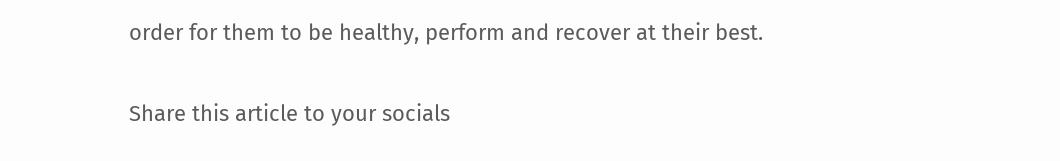order for them to be healthy, perform and recover at their best.

Share this article to your socials